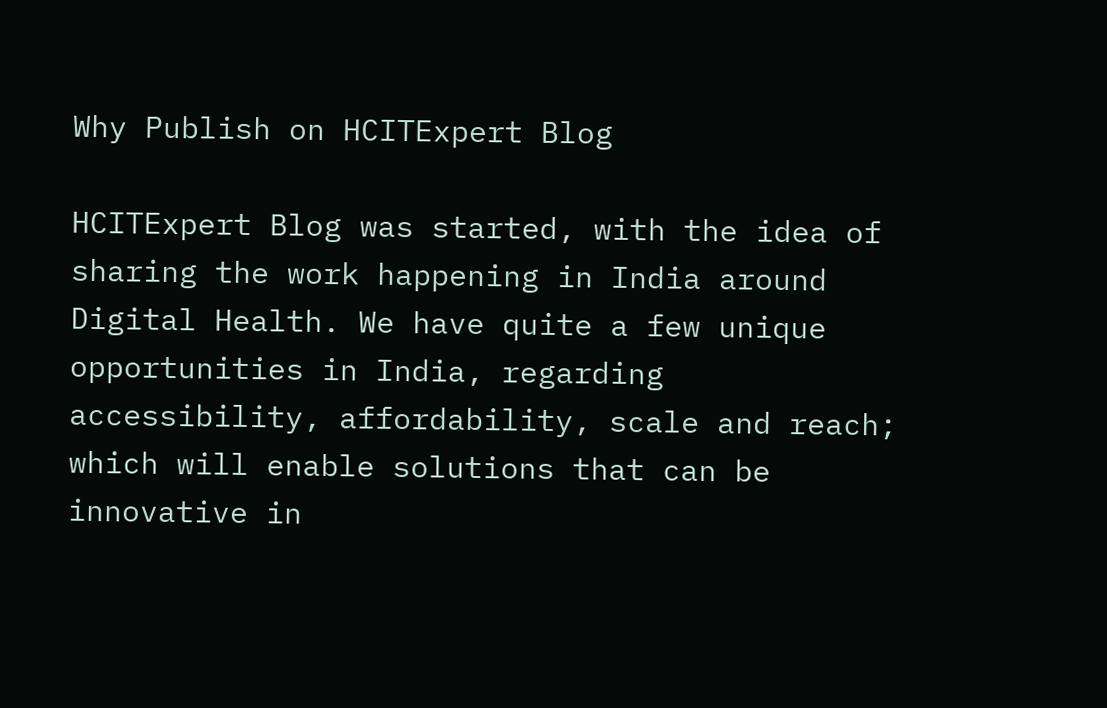Why Publish on HCITExpert Blog

HCITExpert Blog was started, with the idea of sharing the work happening in India around Digital Health. We have quite a few unique opportunities in India, regarding accessibility, affordability, scale and reach; which will enable solutions that can be innovative in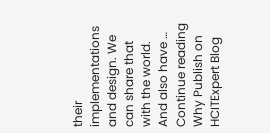their implementations and design. We can share that with the world.  And also have … Continue reading Why Publish on HCITExpert Blog